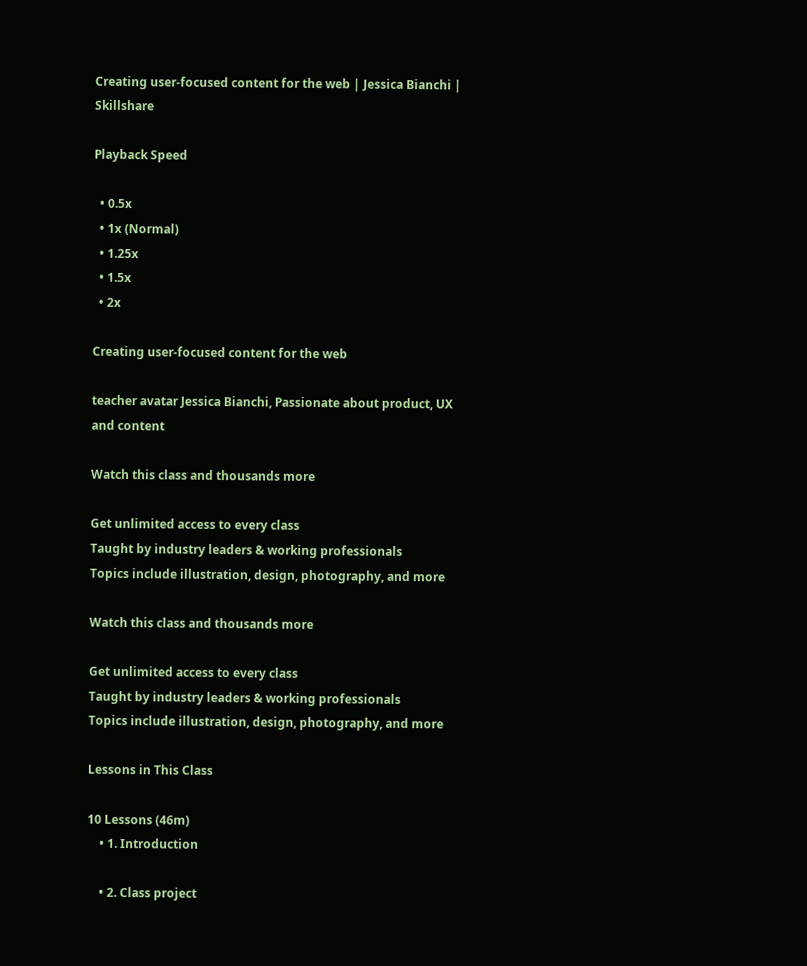Creating user-focused content for the web | Jessica Bianchi | Skillshare

Playback Speed

  • 0.5x
  • 1x (Normal)
  • 1.25x
  • 1.5x
  • 2x

Creating user-focused content for the web

teacher avatar Jessica Bianchi, Passionate about product, UX and content

Watch this class and thousands more

Get unlimited access to every class
Taught by industry leaders & working professionals
Topics include illustration, design, photography, and more

Watch this class and thousands more

Get unlimited access to every class
Taught by industry leaders & working professionals
Topics include illustration, design, photography, and more

Lessons in This Class

10 Lessons (46m)
    • 1. Introduction

    • 2. Class project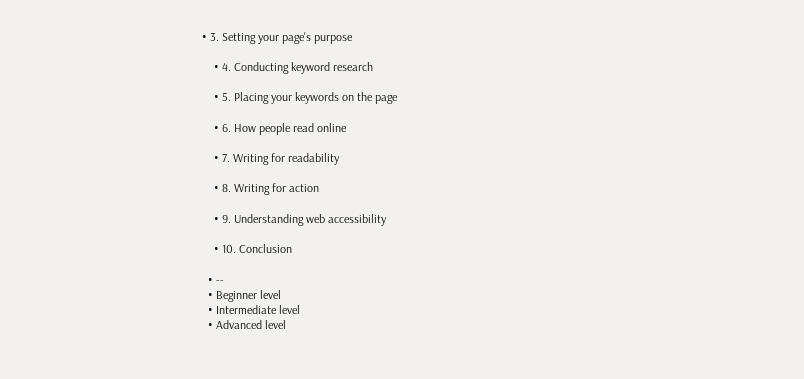• 3. Setting your page's purpose

    • 4. Conducting keyword research

    • 5. Placing your keywords on the page

    • 6. How people read online

    • 7. Writing for readability

    • 8. Writing for action

    • 9. Understanding web accessibility

    • 10. Conclusion

  • --
  • Beginner level
  • Intermediate level
  • Advanced level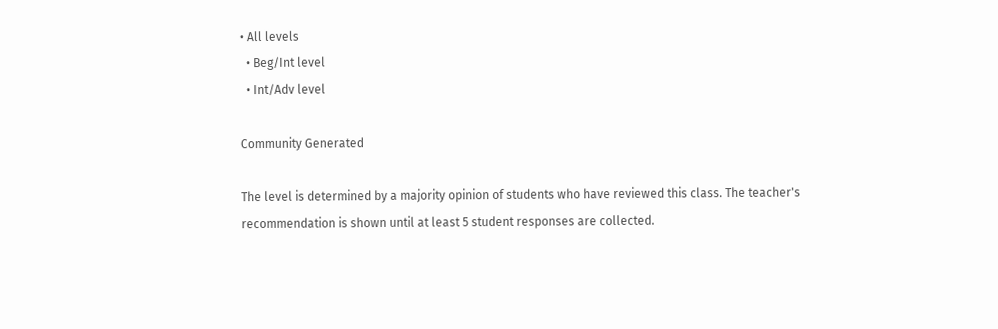• All levels
  • Beg/Int level
  • Int/Adv level

Community Generated

The level is determined by a majority opinion of students who have reviewed this class. The teacher's recommendation is shown until at least 5 student responses are collected.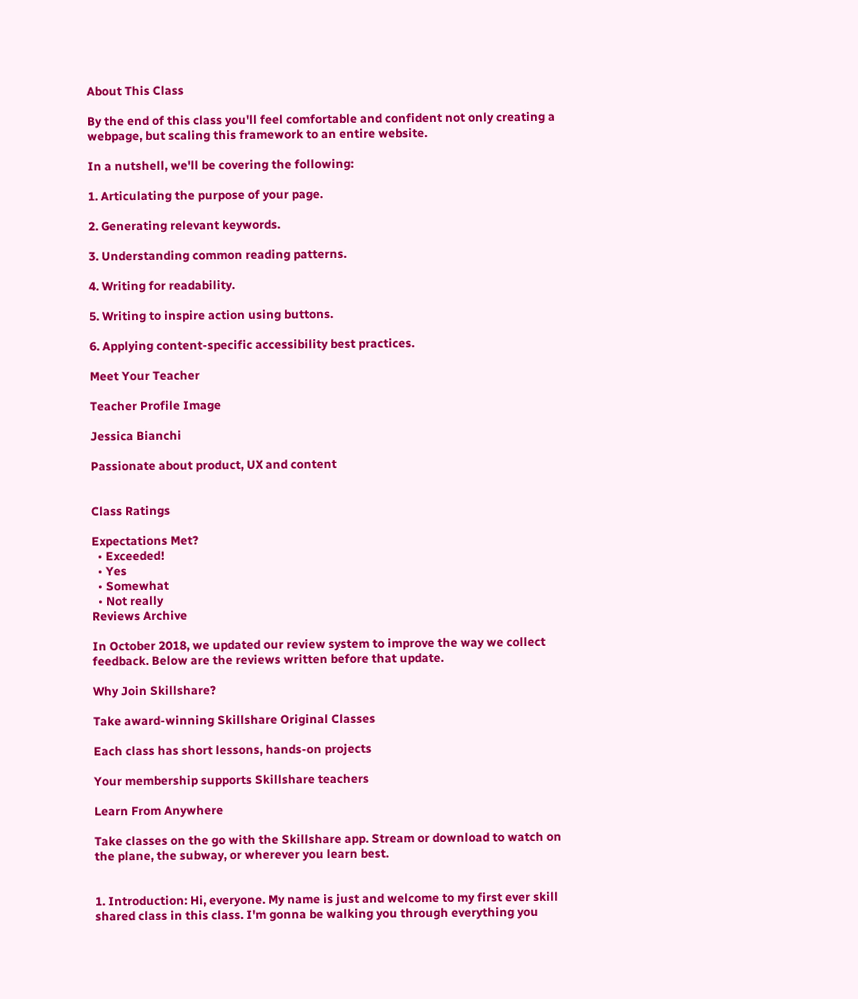About This Class

By the end of this class you'll feel comfortable and confident not only creating a webpage, but scaling this framework to an entire website.

In a nutshell, we'll be covering the following:

1. Articulating the purpose of your page.

2. Generating relevant keywords.

3. Understanding common reading patterns.

4. Writing for readability.

5. Writing to inspire action using buttons.

6. Applying content-specific accessibility best practices.

Meet Your Teacher

Teacher Profile Image

Jessica Bianchi

Passionate about product, UX and content


Class Ratings

Expectations Met?
  • Exceeded!
  • Yes
  • Somewhat
  • Not really
Reviews Archive

In October 2018, we updated our review system to improve the way we collect feedback. Below are the reviews written before that update.

Why Join Skillshare?

Take award-winning Skillshare Original Classes

Each class has short lessons, hands-on projects

Your membership supports Skillshare teachers

Learn From Anywhere

Take classes on the go with the Skillshare app. Stream or download to watch on the plane, the subway, or wherever you learn best.


1. Introduction: Hi, everyone. My name is just and welcome to my first ever skill shared class in this class. I'm gonna be walking you through everything you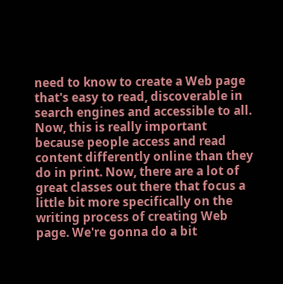need to know to create a Web page that's easy to read, discoverable in search engines and accessible to all. Now, this is really important because people access and read content differently online than they do in print. Now, there are a lot of great classes out there that focus a little bit more specifically on the writing process of creating Web page. We're gonna do a bit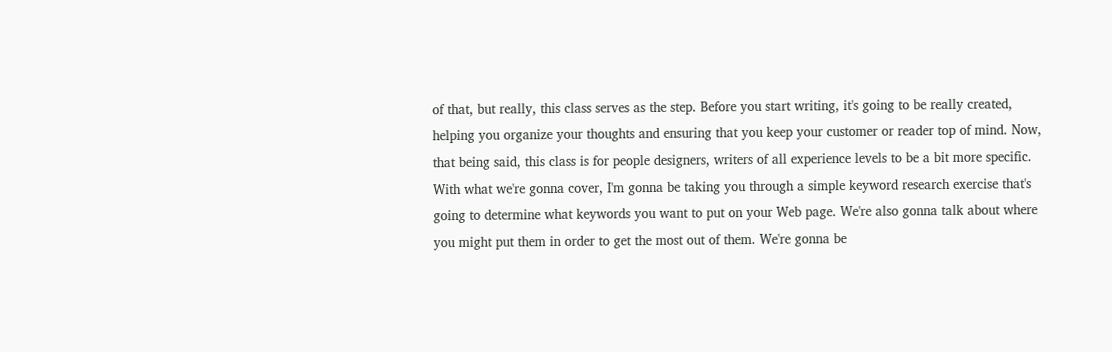of that, but really, this class serves as the step. Before you start writing, it's going to be really created, helping you organize your thoughts and ensuring that you keep your customer or reader top of mind. Now, that being said, this class is for people designers, writers of all experience levels to be a bit more specific. With what we're gonna cover, I'm gonna be taking you through a simple keyword research exercise that's going to determine what keywords you want to put on your Web page. We're also gonna talk about where you might put them in order to get the most out of them. We're gonna be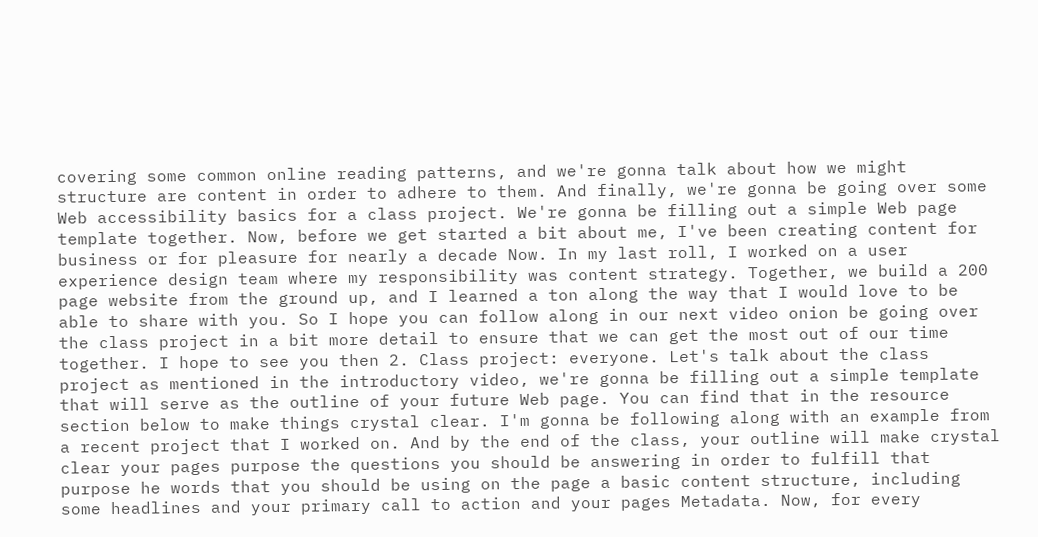covering some common online reading patterns, and we're gonna talk about how we might structure are content in order to adhere to them. And finally, we're gonna be going over some Web accessibility basics for a class project. We're gonna be filling out a simple Web page template together. Now, before we get started a bit about me, I've been creating content for business or for pleasure for nearly a decade Now. In my last roll, I worked on a user experience design team where my responsibility was content strategy. Together, we build a 200 page website from the ground up, and I learned a ton along the way that I would love to be able to share with you. So I hope you can follow along in our next video onion be going over the class project in a bit more detail to ensure that we can get the most out of our time together. I hope to see you then 2. Class project: everyone. Let's talk about the class project as mentioned in the introductory video, we're gonna be filling out a simple template that will serve as the outline of your future Web page. You can find that in the resource section below to make things crystal clear. I'm gonna be following along with an example from a recent project that I worked on. And by the end of the class, your outline will make crystal clear your pages purpose the questions you should be answering in order to fulfill that purpose he words that you should be using on the page a basic content structure, including some headlines and your primary call to action and your pages Metadata. Now, for every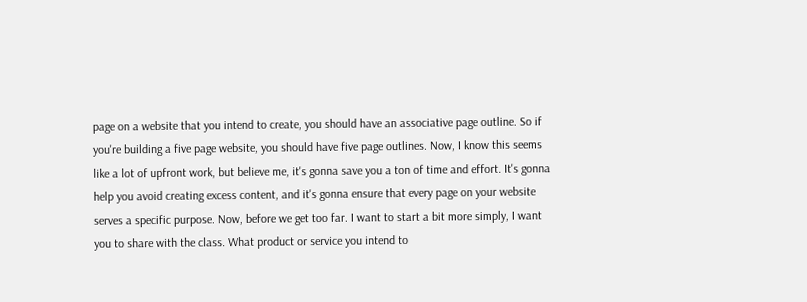page on a website that you intend to create, you should have an associative page outline. So if you're building a five page website, you should have five page outlines. Now, I know this seems like a lot of upfront work, but believe me, it's gonna save you a ton of time and effort. It's gonna help you avoid creating excess content, and it's gonna ensure that every page on your website serves a specific purpose. Now, before we get too far. I want to start a bit more simply, I want you to share with the class. What product or service you intend to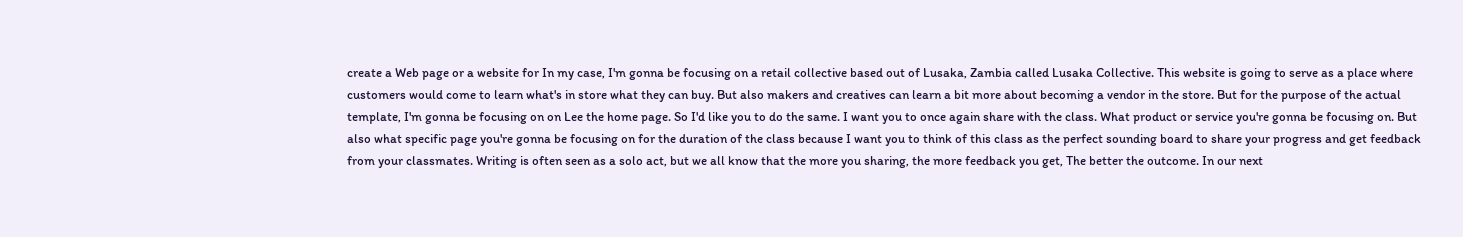create a Web page or a website for In my case, I'm gonna be focusing on a retail collective based out of Lusaka, Zambia called Lusaka Collective. This website is going to serve as a place where customers would come to learn what's in store what they can buy. But also makers and creatives can learn a bit more about becoming a vendor in the store. But for the purpose of the actual template, I'm gonna be focusing on on Lee the home page. So I'd like you to do the same. I want you to once again share with the class. What product or service you're gonna be focusing on. But also what specific page you're gonna be focusing on for the duration of the class because I want you to think of this class as the perfect sounding board to share your progress and get feedback from your classmates. Writing is often seen as a solo act, but we all know that the more you sharing, the more feedback you get, The better the outcome. In our next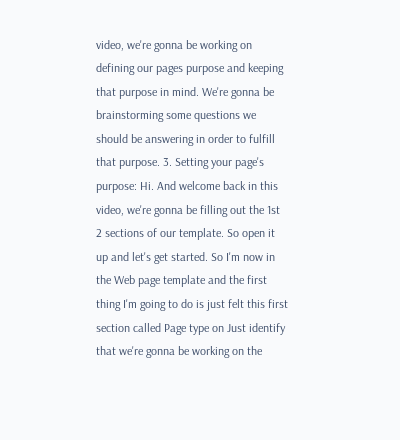video, we're gonna be working on defining our pages purpose and keeping that purpose in mind. We're gonna be brainstorming some questions we should be answering in order to fulfill that purpose. 3. Setting your page's purpose: Hi. And welcome back in this video, we're gonna be filling out the 1st 2 sections of our template. So open it up and let's get started. So I'm now in the Web page template and the first thing I'm going to do is just felt this first section called Page type on Just identify that we're gonna be working on the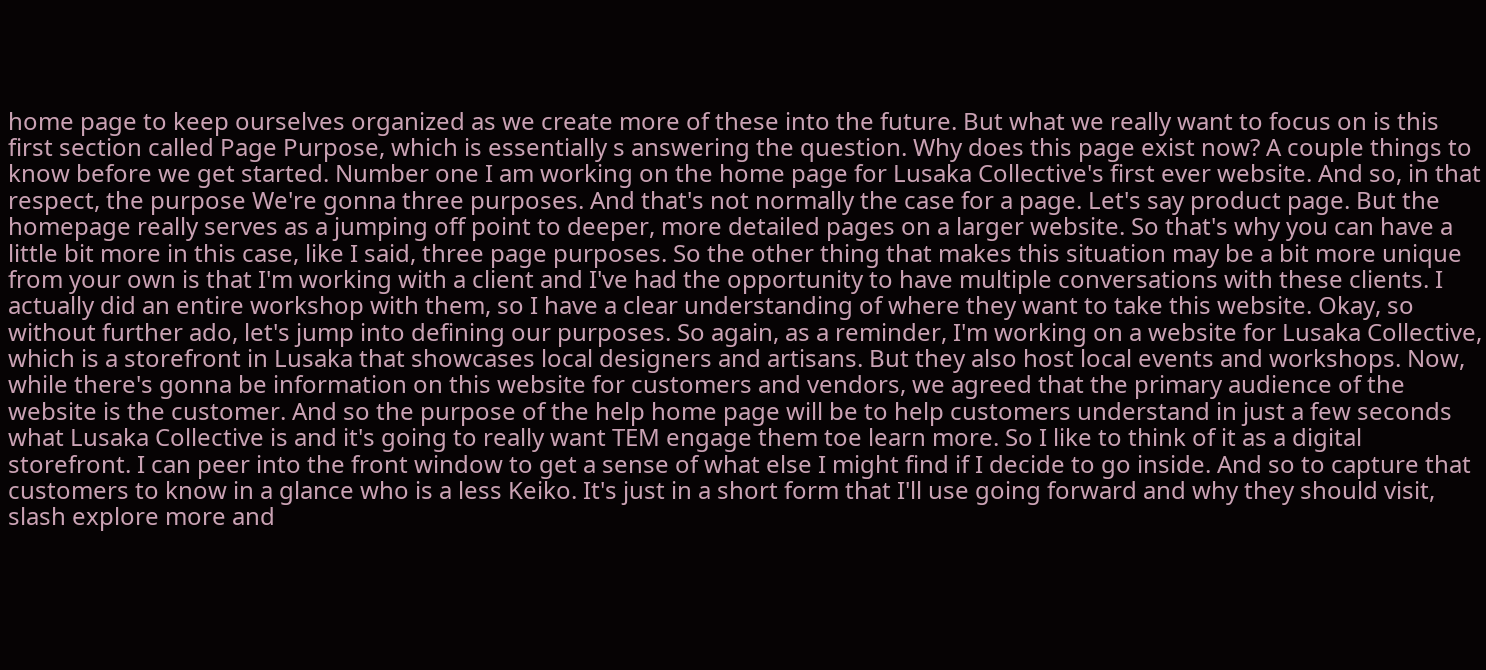home page to keep ourselves organized as we create more of these into the future. But what we really want to focus on is this first section called Page Purpose, which is essentially s answering the question. Why does this page exist now? A couple things to know before we get started. Number one I am working on the home page for Lusaka Collective's first ever website. And so, in that respect, the purpose We're gonna three purposes. And that's not normally the case for a page. Let's say product page. But the homepage really serves as a jumping off point to deeper, more detailed pages on a larger website. So that's why you can have a little bit more in this case, like I said, three page purposes. So the other thing that makes this situation may be a bit more unique from your own is that I'm working with a client and I've had the opportunity to have multiple conversations with these clients. I actually did an entire workshop with them, so I have a clear understanding of where they want to take this website. Okay, so without further ado, let's jump into defining our purposes. So again, as a reminder, I'm working on a website for Lusaka Collective, which is a storefront in Lusaka that showcases local designers and artisans. But they also host local events and workshops. Now, while there's gonna be information on this website for customers and vendors, we agreed that the primary audience of the website is the customer. And so the purpose of the help home page will be to help customers understand in just a few seconds what Lusaka Collective is and it's going to really want TEM engage them toe learn more. So I like to think of it as a digital storefront. I can peer into the front window to get a sense of what else I might find if I decide to go inside. And so to capture that customers to know in a glance who is a less Keiko. It's just in a short form that I'll use going forward and why they should visit, slash explore more and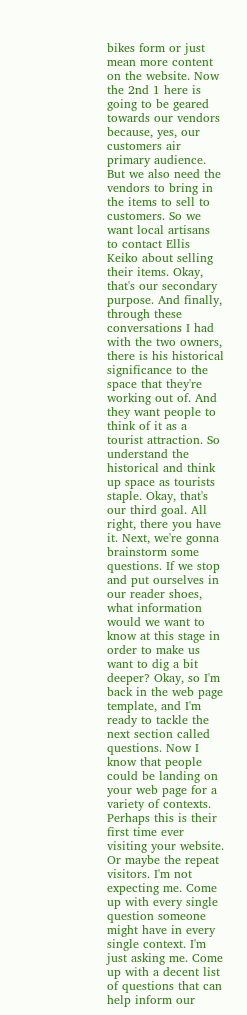bikes form or just mean more content on the website. Now the 2nd 1 here is going to be geared towards our vendors because, yes, our customers air primary audience. But we also need the vendors to bring in the items to sell to customers. So we want local artisans to contact Ellis Keiko about selling their items. Okay, that's our secondary purpose. And finally, through these conversations I had with the two owners, there is his historical significance to the space that they're working out of. And they want people to think of it as a tourist attraction. So understand the historical and think up space as tourists staple. Okay, that's our third goal. All right, there you have it. Next, we're gonna brainstorm some questions. If we stop and put ourselves in our reader shoes, what information would we want to know at this stage in order to make us want to dig a bit deeper? Okay, so I'm back in the web page template, and I'm ready to tackle the next section called questions. Now I know that people could be landing on your web page for a variety of contexts. Perhaps this is their first time ever visiting your website. Or maybe the repeat visitors. I'm not expecting me. Come up with every single question someone might have in every single context. I'm just asking me. Come up with a decent list of questions that can help inform our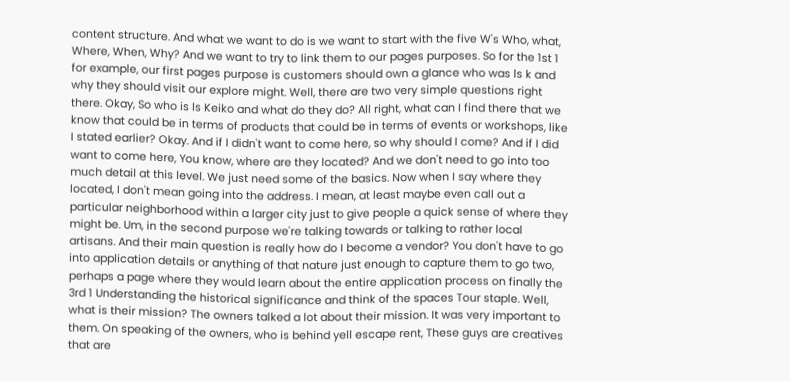content structure. And what we want to do is we want to start with the five W's Who, what, Where, When, Why? And we want to try to link them to our pages purposes. So for the 1st 1 for example, our first pages purpose is customers should own a glance who was ls k and why they should visit our explore might. Well, there are two very simple questions right there. Okay, So who is ls Keiko and what do they do? All right, what can I find there that we know that could be in terms of products that could be in terms of events or workshops, like I stated earlier? Okay. And if I didn't want to come here, so why should I come? And if I did want to come here, You know, where are they located? And we don't need to go into too much detail at this level. We just need some of the basics. Now when I say where they located, I don't mean going into the address. I mean, at least maybe even call out a particular neighborhood within a larger city just to give people a quick sense of where they might be. Um, in the second purpose we're talking towards or talking to rather local artisans. And their main question is really how do I become a vendor? You don't have to go into application details or anything of that nature just enough to capture them to go two, perhaps a page where they would learn about the entire application process on finally the 3rd 1 Understanding the historical significance and think of the spaces Tour staple. Well, what is their mission? The owners talked a lot about their mission. It was very important to them. On speaking of the owners, who is behind yell escape rent, These guys are creatives that are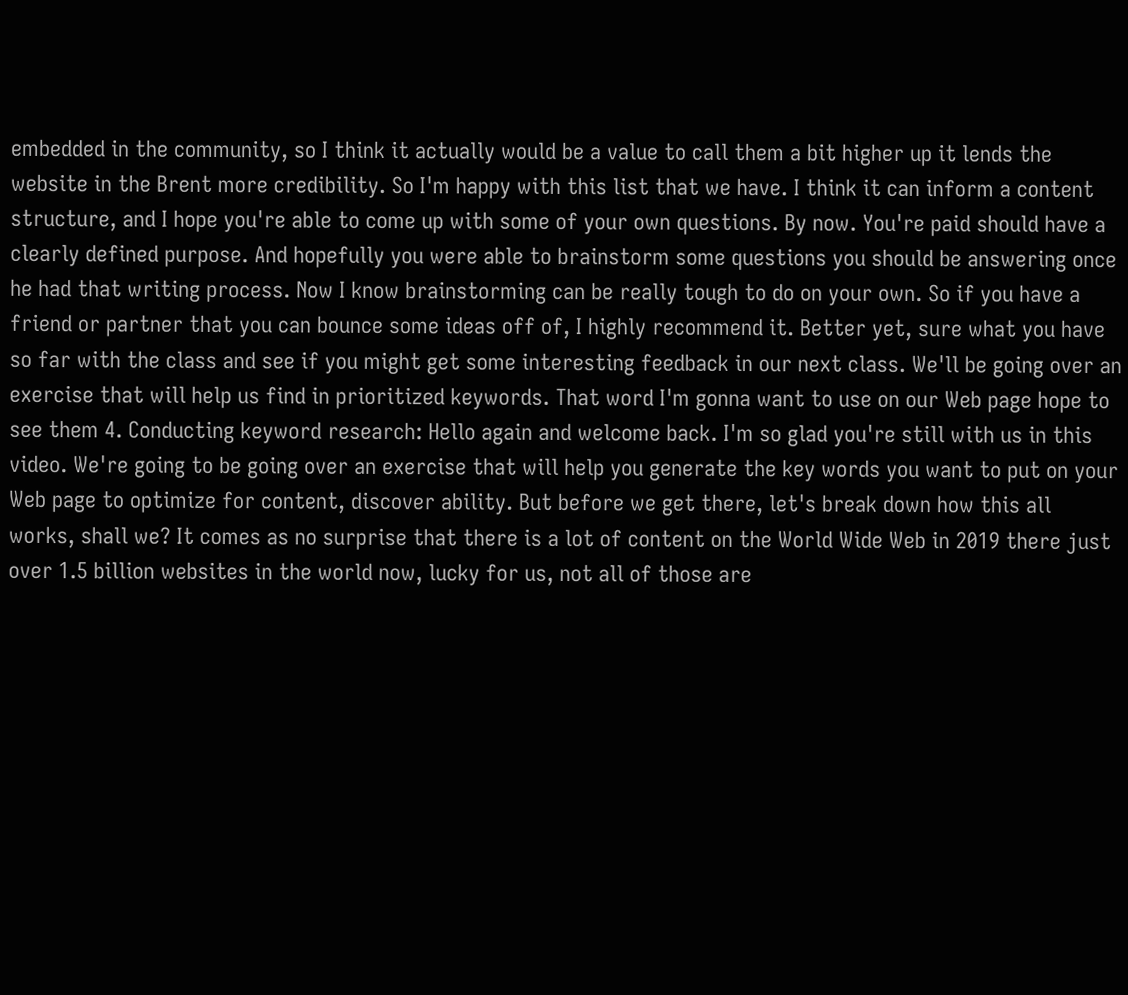embedded in the community, so I think it actually would be a value to call them a bit higher up it lends the website in the Brent more credibility. So I'm happy with this list that we have. I think it can inform a content structure, and I hope you're able to come up with some of your own questions. By now. You're paid should have a clearly defined purpose. And hopefully you were able to brainstorm some questions you should be answering once he had that writing process. Now I know brainstorming can be really tough to do on your own. So if you have a friend or partner that you can bounce some ideas off of, I highly recommend it. Better yet, sure what you have so far with the class and see if you might get some interesting feedback in our next class. We'll be going over an exercise that will help us find in prioritized keywords. That word I'm gonna want to use on our Web page hope to see them 4. Conducting keyword research: Hello again and welcome back. I'm so glad you're still with us in this video. We're going to be going over an exercise that will help you generate the key words you want to put on your Web page to optimize for content, discover ability. But before we get there, let's break down how this all works, shall we? It comes as no surprise that there is a lot of content on the World Wide Web in 2019 there just over 1.5 billion websites in the world now, lucky for us, not all of those are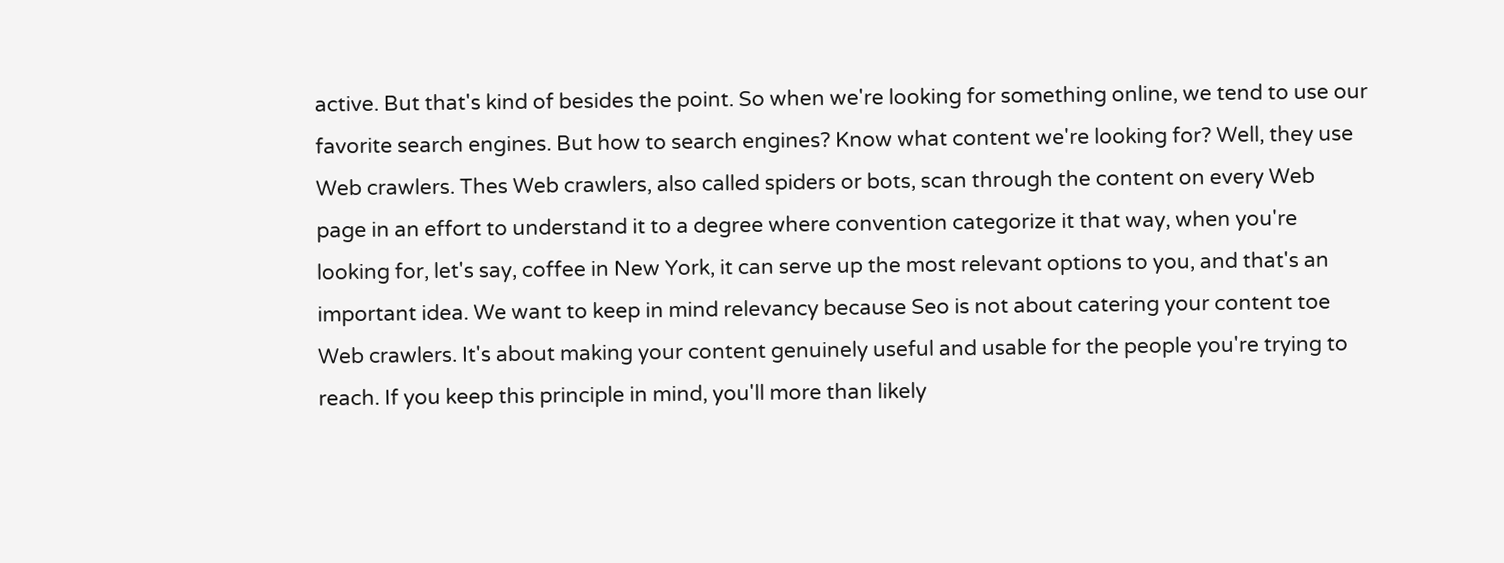active. But that's kind of besides the point. So when we're looking for something online, we tend to use our favorite search engines. But how to search engines? Know what content we're looking for? Well, they use Web crawlers. Thes Web crawlers, also called spiders or bots, scan through the content on every Web page in an effort to understand it to a degree where convention categorize it that way, when you're looking for, let's say, coffee in New York, it can serve up the most relevant options to you, and that's an important idea. We want to keep in mind relevancy because Seo is not about catering your content toe Web crawlers. It's about making your content genuinely useful and usable for the people you're trying to reach. If you keep this principle in mind, you'll more than likely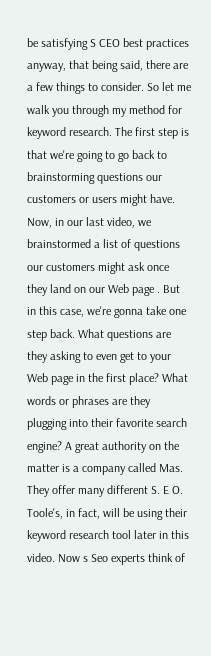be satisfying S CEO best practices anyway, that being said, there are a few things to consider. So let me walk you through my method for keyword research. The first step is that we're going to go back to brainstorming questions our customers or users might have. Now, in our last video, we brainstormed a list of questions our customers might ask once they land on our Web page . But in this case, we're gonna take one step back. What questions are they asking to even get to your Web page in the first place? What words or phrases are they plugging into their favorite search engine? A great authority on the matter is a company called Mas. They offer many different S. E O. Toole's, in fact, will be using their keyword research tool later in this video. Now s Seo experts think of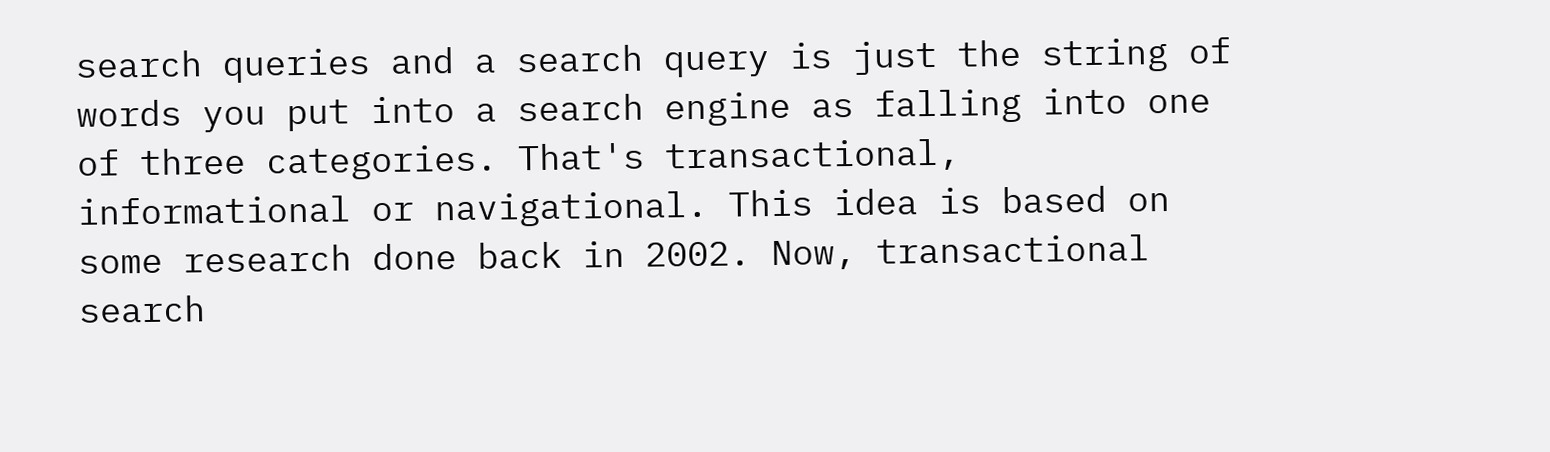search queries and a search query is just the string of words you put into a search engine as falling into one of three categories. That's transactional, informational or navigational. This idea is based on some research done back in 2002. Now, transactional search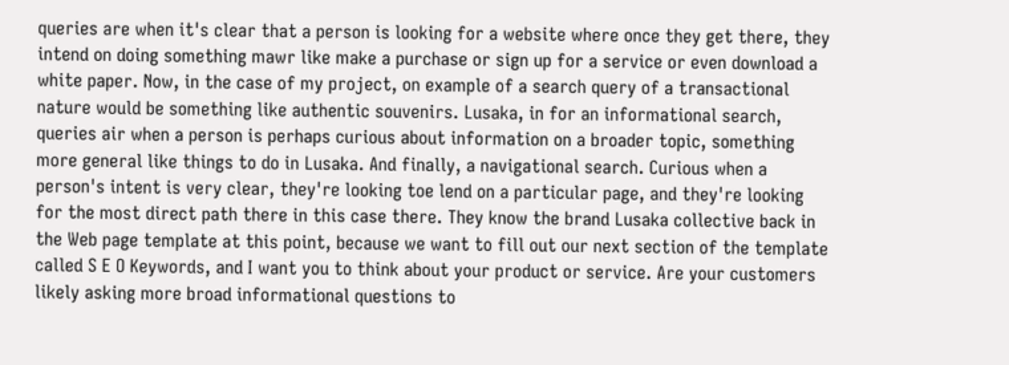queries are when it's clear that a person is looking for a website where once they get there, they intend on doing something mawr like make a purchase or sign up for a service or even download a white paper. Now, in the case of my project, on example of a search query of a transactional nature would be something like authentic souvenirs. Lusaka, in for an informational search, queries air when a person is perhaps curious about information on a broader topic, something more general like things to do in Lusaka. And finally, a navigational search. Curious when a person's intent is very clear, they're looking toe lend on a particular page, and they're looking for the most direct path there in this case there. They know the brand Lusaka collective back in the Web page template at this point, because we want to fill out our next section of the template called S E O Keywords, and I want you to think about your product or service. Are your customers likely asking more broad informational questions to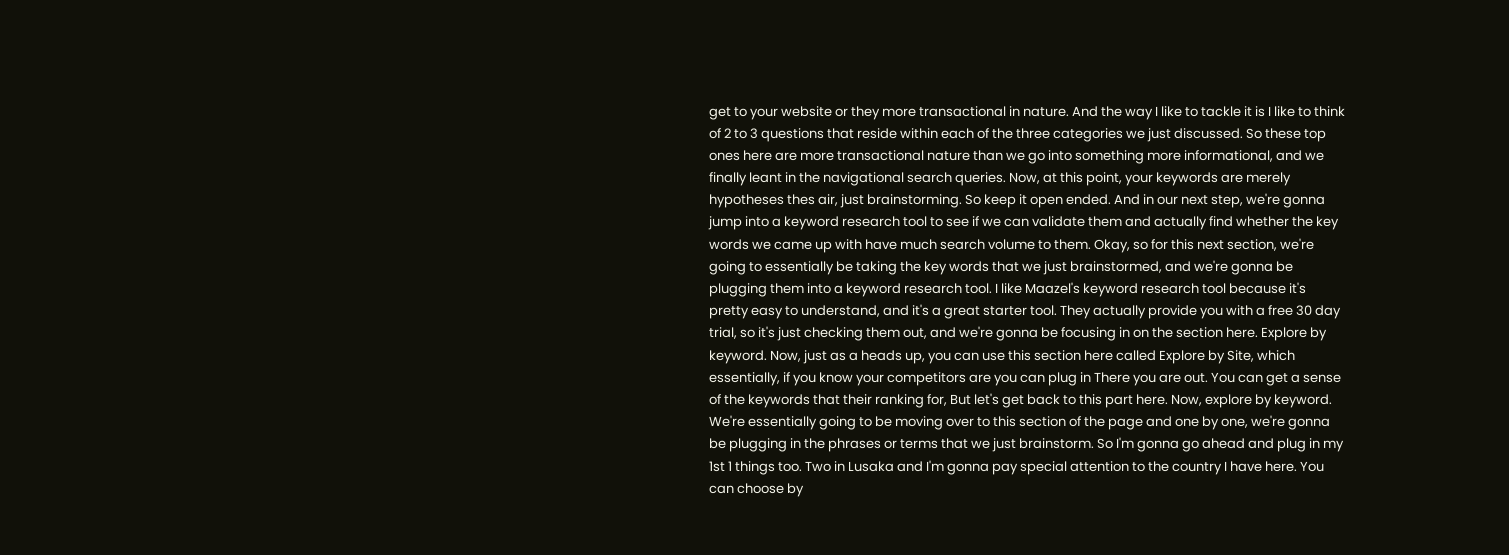get to your website or they more transactional in nature. And the way I like to tackle it is I like to think of 2 to 3 questions that reside within each of the three categories we just discussed. So these top ones here are more transactional nature than we go into something more informational, and we finally leant in the navigational search queries. Now, at this point, your keywords are merely hypotheses thes air, just brainstorming. So keep it open ended. And in our next step, we're gonna jump into a keyword research tool to see if we can validate them and actually find whether the key words we came up with have much search volume to them. Okay, so for this next section, we're going to essentially be taking the key words that we just brainstormed, and we're gonna be plugging them into a keyword research tool. I like Maazel's keyword research tool because it's pretty easy to understand, and it's a great starter tool. They actually provide you with a free 30 day trial, so it's just checking them out, and we're gonna be focusing in on the section here. Explore by keyword. Now, just as a heads up, you can use this section here called Explore by Site, which essentially, if you know your competitors are you can plug in There you are out. You can get a sense of the keywords that their ranking for, But let's get back to this part here. Now, explore by keyword. We're essentially going to be moving over to this section of the page and one by one, we're gonna be plugging in the phrases or terms that we just brainstorm. So I'm gonna go ahead and plug in my 1st 1 things too. Two in Lusaka and I'm gonna pay special attention to the country I have here. You can choose by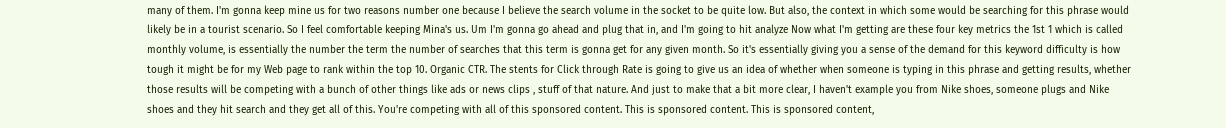many of them. I'm gonna keep mine us for two reasons number one because I believe the search volume in the socket to be quite low. But also, the context in which some would be searching for this phrase would likely be in a tourist scenario. So I feel comfortable keeping Mina's us. Um I'm gonna go ahead and plug that in, and I'm going to hit analyze Now what I'm getting are these four key metrics the 1st 1 which is called monthly volume, is essentially the number the term the number of searches that this term is gonna get for any given month. So it's essentially giving you a sense of the demand for this keyword difficulty is how tough it might be for my Web page to rank within the top 10. Organic CTR. The stents for Click through Rate is going to give us an idea of whether when someone is typing in this phrase and getting results, whether those results will be competing with a bunch of other things like ads or news clips , stuff of that nature. And just to make that a bit more clear, I haven't example you from Nike shoes, someone plugs and Nike shoes and they hit search and they get all of this. You're competing with all of this sponsored content. This is sponsored content. This is sponsored content,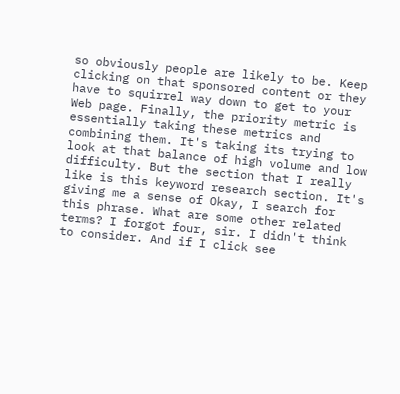so obviously people are likely to be. Keep clicking on that sponsored content or they have to squirrel way down to get to your Web page. Finally, the priority metric is essentially taking these metrics and combining them. It's taking its trying to look at that balance of high volume and low difficulty. But the section that I really like is this keyword research section. It's giving me a sense of Okay, I search for this phrase. What are some other related terms? I forgot four, sir. I didn't think to consider. And if I click see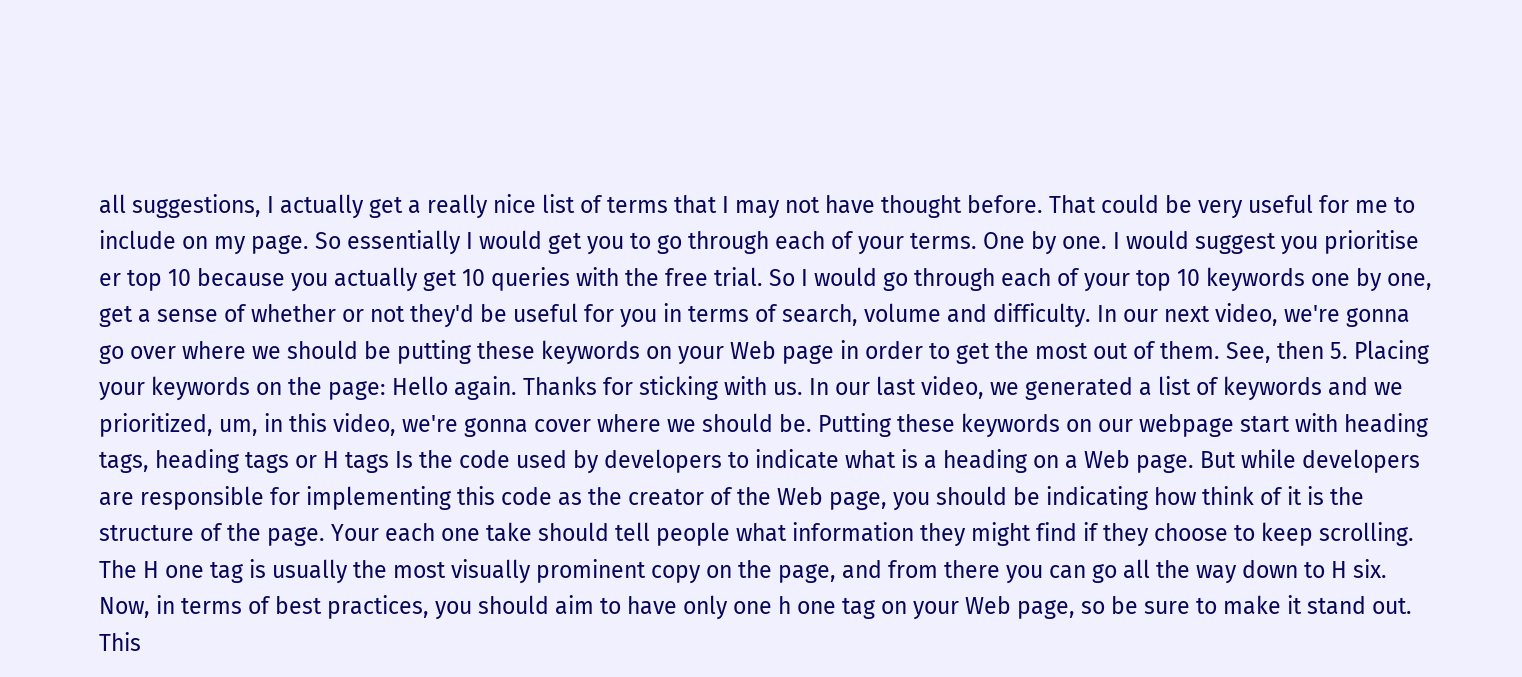all suggestions, I actually get a really nice list of terms that I may not have thought before. That could be very useful for me to include on my page. So essentially I would get you to go through each of your terms. One by one. I would suggest you prioritise er top 10 because you actually get 10 queries with the free trial. So I would go through each of your top 10 keywords one by one, get a sense of whether or not they'd be useful for you in terms of search, volume and difficulty. In our next video, we're gonna go over where we should be putting these keywords on your Web page in order to get the most out of them. See, then 5. Placing your keywords on the page: Hello again. Thanks for sticking with us. In our last video, we generated a list of keywords and we prioritized, um, in this video, we're gonna cover where we should be. Putting these keywords on our webpage start with heading tags, heading tags or H tags Is the code used by developers to indicate what is a heading on a Web page. But while developers are responsible for implementing this code as the creator of the Web page, you should be indicating how think of it is the structure of the page. Your each one take should tell people what information they might find if they choose to keep scrolling. The H one tag is usually the most visually prominent copy on the page, and from there you can go all the way down to H six. Now, in terms of best practices, you should aim to have only one h one tag on your Web page, so be sure to make it stand out. This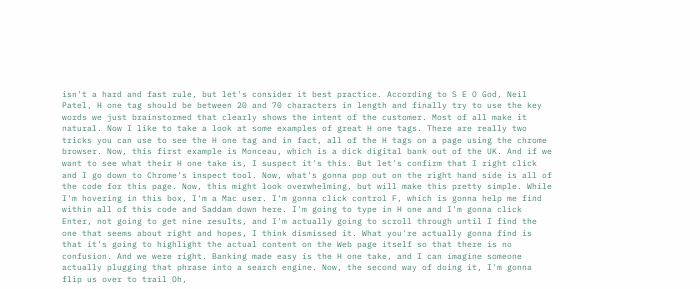isn't a hard and fast rule, but let's consider it best practice. According to S E O God, Neil Patel, H one tag should be between 20 and 70 characters in length and finally try to use the key words we just brainstormed that clearly shows the intent of the customer. Most of all make it natural. Now I like to take a look at some examples of great H one tags. There are really two tricks you can use to see the H one tag and in fact, all of the H tags on a page using the chrome browser. Now, this first example is Monceau, which is a dick digital bank out of the UK. And if we want to see what their H one take is, I suspect it's this. But let's confirm that I right click and I go down to Chrome's inspect tool. Now, what's gonna pop out on the right hand side is all of the code for this page. Now, this might look overwhelming, but will make this pretty simple. While I'm hovering in this box, I'm a Mac user. I'm gonna click control F, which is gonna help me find within all of this code and Saddam down here. I'm going to type in H one and I'm gonna click Enter, not going to get nine results, and I'm actually going to scroll through until I find the one that seems about right and hopes, I think dismissed it. What you're actually gonna find is that it's going to highlight the actual content on the Web page itself so that there is no confusion. And we were right. Banking made easy is the H one take, and I can imagine someone actually plugging that phrase into a search engine. Now, the second way of doing it, I'm gonna flip us over to trail Oh,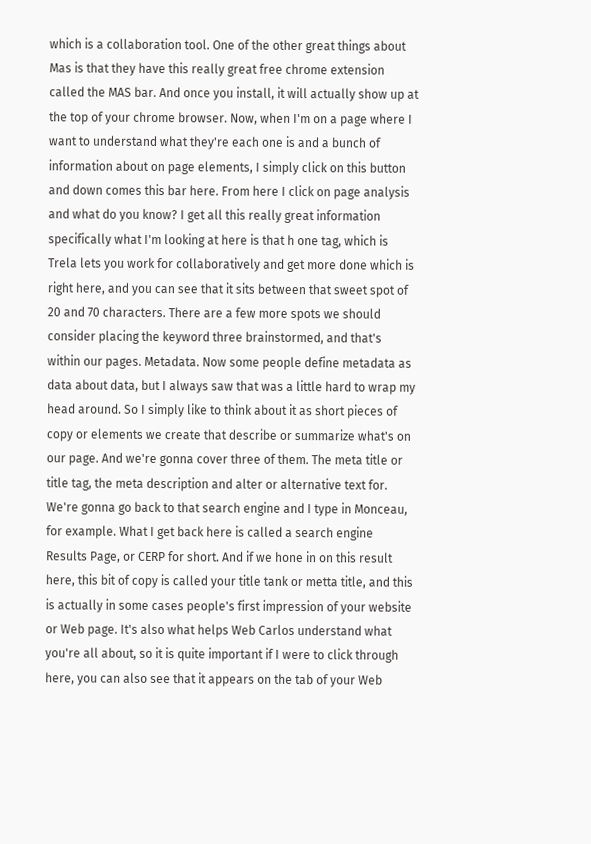which is a collaboration tool. One of the other great things about Mas is that they have this really great free chrome extension called the MAS bar. And once you install, it will actually show up at the top of your chrome browser. Now, when I'm on a page where I want to understand what they're each one is and a bunch of information about on page elements, I simply click on this button and down comes this bar here. From here I click on page analysis and what do you know? I get all this really great information specifically what I'm looking at here is that h one tag, which is Trela lets you work for collaboratively and get more done which is right here, and you can see that it sits between that sweet spot of 20 and 70 characters. There are a few more spots we should consider placing the keyword three brainstormed, and that's within our pages. Metadata. Now some people define metadata as data about data, but I always saw that was a little hard to wrap my head around. So I simply like to think about it as short pieces of copy or elements we create that describe or summarize what's on our page. And we're gonna cover three of them. The meta title or title tag, the meta description and alter or alternative text for. We're gonna go back to that search engine and I type in Monceau, for example. What I get back here is called a search engine Results Page, or CERP for short. And if we hone in on this result here, this bit of copy is called your title tank or metta title, and this is actually in some cases people's first impression of your website or Web page. It's also what helps Web Carlos understand what you're all about, so it is quite important if I were to click through here, you can also see that it appears on the tab of your Web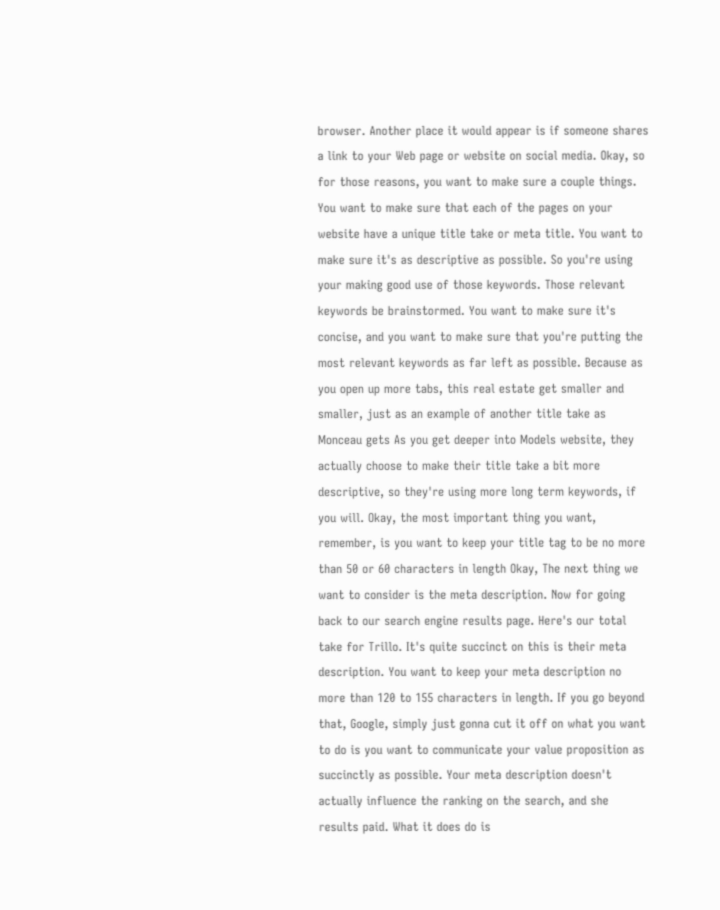browser. Another place it would appear is if someone shares a link to your Web page or website on social media. Okay, so for those reasons, you want to make sure a couple things. You want to make sure that each of the pages on your website have a unique title take or meta title. You want to make sure it's as descriptive as possible. So you're using your making good use of those keywords. Those relevant keywords be brainstormed. You want to make sure it's concise, and you want to make sure that you're putting the most relevant keywords as far left as possible. Because as you open up more tabs, this real estate get smaller and smaller, just as an example of another title take as Monceau gets As you get deeper into Models website, they actually choose to make their title take a bit more descriptive, so they're using more long term keywords, if you will. Okay, the most important thing you want, remember, is you want to keep your title tag to be no more than 50 or 60 characters in length Okay, The next thing we want to consider is the meta description. Now for going back to our search engine results page. Here's our total take for Trillo. It's quite succinct on this is their meta description. You want to keep your meta description no more than 120 to 155 characters in length. If you go beyond that, Google, simply just gonna cut it off on what you want to do is you want to communicate your value proposition as succinctly as possible. Your meta description doesn't actually influence the ranking on the search, and she results paid. What it does do is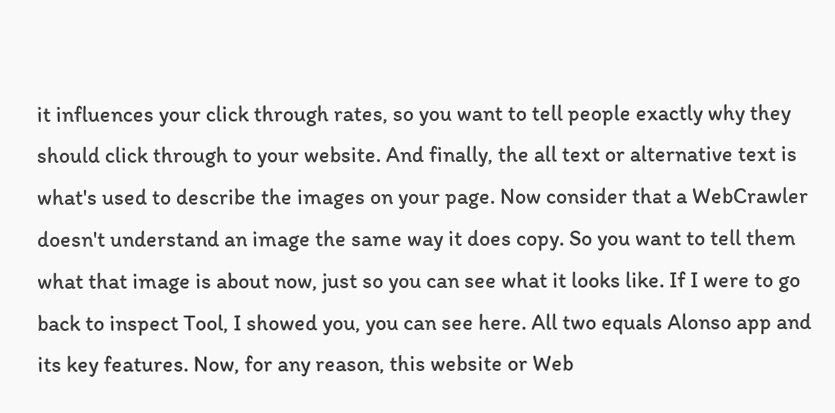it influences your click through rates, so you want to tell people exactly why they should click through to your website. And finally, the all text or alternative text is what's used to describe the images on your page. Now consider that a WebCrawler doesn't understand an image the same way it does copy. So you want to tell them what that image is about now, just so you can see what it looks like. If I were to go back to inspect Tool, I showed you, you can see here. All two equals Alonso app and its key features. Now, for any reason, this website or Web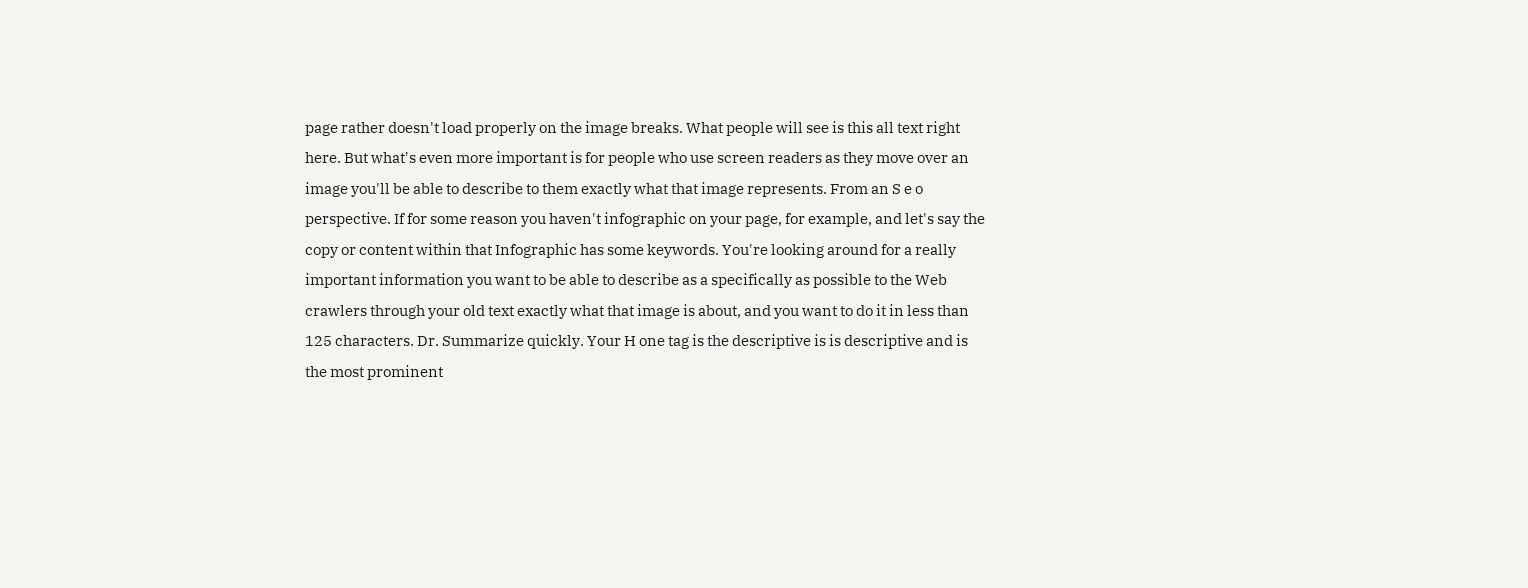page rather doesn't load properly on the image breaks. What people will see is this all text right here. But what's even more important is for people who use screen readers as they move over an image you'll be able to describe to them exactly what that image represents. From an S e o perspective. If for some reason you haven't infographic on your page, for example, and let's say the copy or content within that Infographic has some keywords. You're looking around for a really important information you want to be able to describe as a specifically as possible to the Web crawlers through your old text exactly what that image is about, and you want to do it in less than 125 characters. Dr. Summarize quickly. Your H one tag is the descriptive is is descriptive and is the most prominent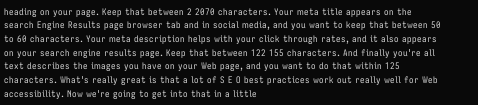heading on your page. Keep that between 2 2070 characters. Your meta title appears on the search Engine Results page browser tab and in social media, and you want to keep that between 50 to 60 characters. Your meta description helps with your click through rates, and it also appears on your search engine results page. Keep that between 122 155 characters. And finally you're all text describes the images you have on your Web page, and you want to do that within 125 characters. What's really great is that a lot of S E O best practices work out really well for Web accessibility. Now we're going to get into that in a little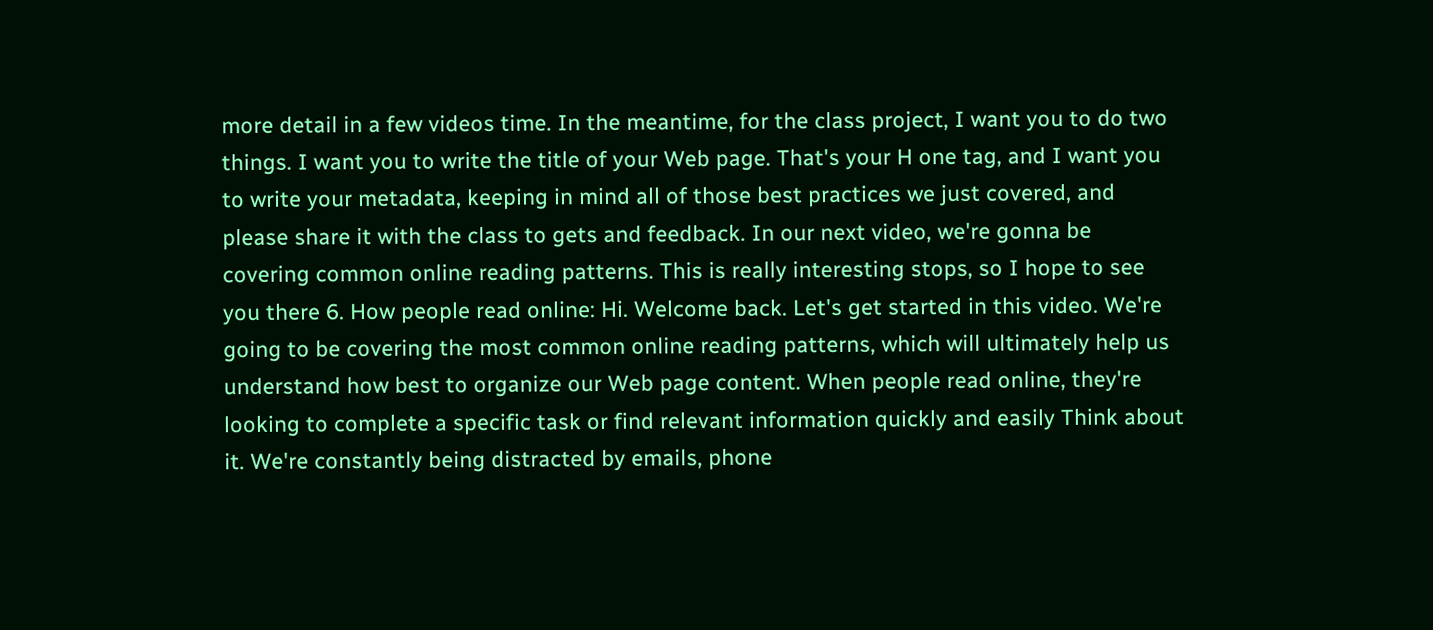more detail in a few videos time. In the meantime, for the class project, I want you to do two things. I want you to write the title of your Web page. That's your H one tag, and I want you to write your metadata, keeping in mind all of those best practices we just covered, and please share it with the class to gets and feedback. In our next video, we're gonna be covering common online reading patterns. This is really interesting stops, so I hope to see you there 6. How people read online: Hi. Welcome back. Let's get started in this video. We're going to be covering the most common online reading patterns, which will ultimately help us understand how best to organize our Web page content. When people read online, they're looking to complete a specific task or find relevant information quickly and easily Think about it. We're constantly being distracted by emails, phone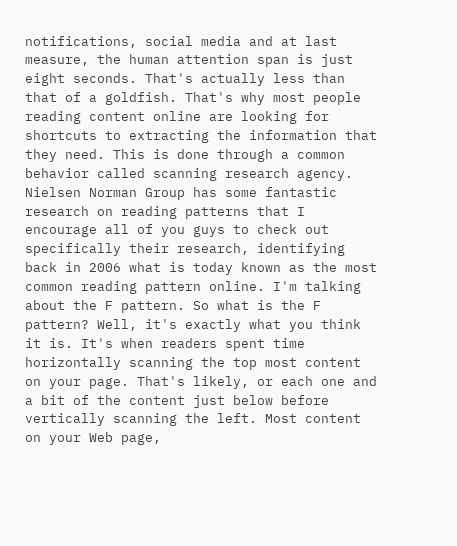notifications, social media and at last measure, the human attention span is just eight seconds. That's actually less than that of a goldfish. That's why most people reading content online are looking for shortcuts to extracting the information that they need. This is done through a common behavior called scanning research agency. Nielsen Norman Group has some fantastic research on reading patterns that I encourage all of you guys to check out specifically their research, identifying back in 2006 what is today known as the most common reading pattern online. I'm talking about the F pattern. So what is the F pattern? Well, it's exactly what you think it is. It's when readers spent time horizontally scanning the top most content on your page. That's likely, or each one and a bit of the content just below before vertically scanning the left. Most content on your Web page,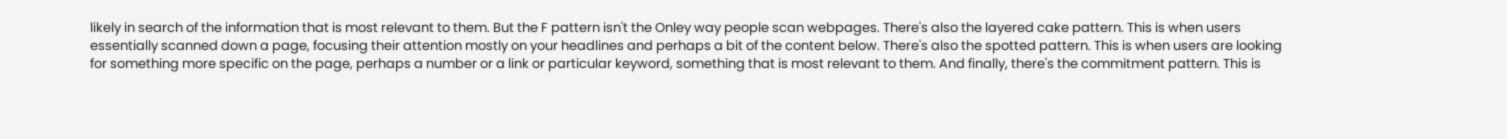likely in search of the information that is most relevant to them. But the F pattern isn't the Onley way people scan webpages. There's also the layered cake pattern. This is when users essentially scanned down a page, focusing their attention mostly on your headlines and perhaps a bit of the content below. There's also the spotted pattern. This is when users are looking for something more specific on the page, perhaps a number or a link or particular keyword, something that is most relevant to them. And finally, there's the commitment pattern. This is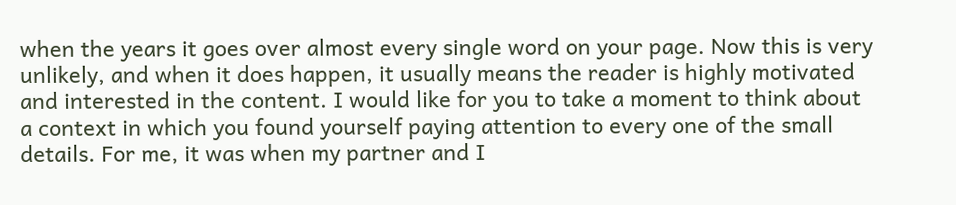when the years it goes over almost every single word on your page. Now this is very unlikely, and when it does happen, it usually means the reader is highly motivated and interested in the content. I would like for you to take a moment to think about a context in which you found yourself paying attention to every one of the small details. For me, it was when my partner and I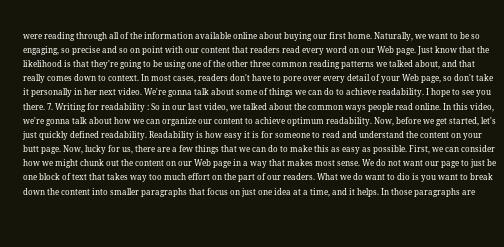were reading through all of the information available online about buying our first home. Naturally, we want to be so engaging, so precise and so on point with our content that readers read every word on our Web page. Just know that the likelihood is that they're going to be using one of the other three common reading patterns we talked about, and that really comes down to context. In most cases, readers don't have to pore over every detail of your Web page, so don't take it personally in her next video. We're gonna talk about some of things we can do to achieve readability. I hope to see you there. 7. Writing for readability : So in our last video, we talked about the common ways people read online. In this video, we're gonna talk about how we can organize our content to achieve optimum readability. Now, before we get started, let's just quickly defined readability. Readability is how easy it is for someone to read and understand the content on your butt page. Now, lucky for us, there are a few things that we can do to make this as easy as possible. First, we can consider how we might chunk out the content on our Web page in a way that makes most sense. We do not want our page to just be one block of text that takes way too much effort on the part of our readers. What we do want to dio is you want to break down the content into smaller paragraphs that focus on just one idea at a time, and it helps. In those paragraphs are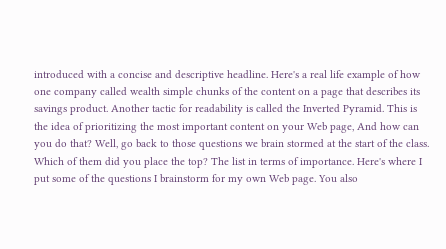introduced with a concise and descriptive headline. Here's a real life example of how one company called wealth simple chunks of the content on a page that describes its savings product. Another tactic for readability is called the Inverted Pyramid. This is the idea of prioritizing the most important content on your Web page, And how can you do that? Well, go back to those questions we brain stormed at the start of the class. Which of them did you place the top? The list in terms of importance. Here's where I put some of the questions I brainstorm for my own Web page. You also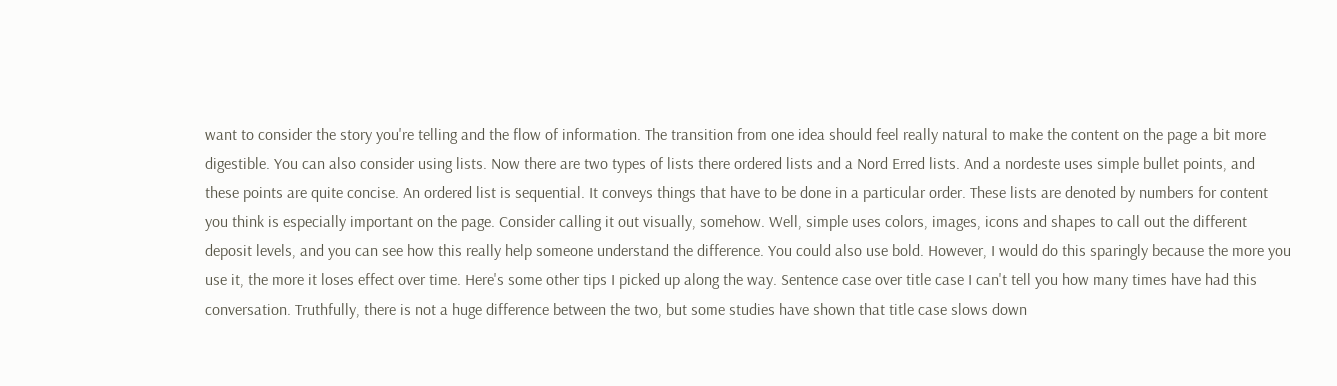want to consider the story you're telling and the flow of information. The transition from one idea should feel really natural to make the content on the page a bit more digestible. You can also consider using lists. Now there are two types of lists there ordered lists and a Nord Erred lists. And a nordeste uses simple bullet points, and these points are quite concise. An ordered list is sequential. It conveys things that have to be done in a particular order. These lists are denoted by numbers for content you think is especially important on the page. Consider calling it out visually, somehow. Well, simple uses colors, images, icons and shapes to call out the different deposit levels, and you can see how this really help someone understand the difference. You could also use bold. However, I would do this sparingly because the more you use it, the more it loses effect over time. Here's some other tips I picked up along the way. Sentence case over title case I can't tell you how many times have had this conversation. Truthfully, there is not a huge difference between the two, but some studies have shown that title case slows down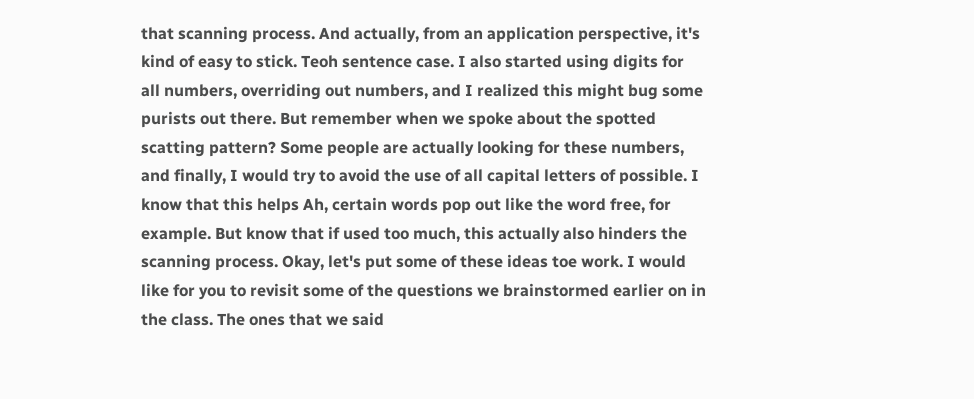that scanning process. And actually, from an application perspective, it's kind of easy to stick. Teoh sentence case. I also started using digits for all numbers, overriding out numbers, and I realized this might bug some purists out there. But remember when we spoke about the spotted scatting pattern? Some people are actually looking for these numbers, and finally, I would try to avoid the use of all capital letters of possible. I know that this helps Ah, certain words pop out like the word free, for example. But know that if used too much, this actually also hinders the scanning process. Okay, let's put some of these ideas toe work. I would like for you to revisit some of the questions we brainstormed earlier on in the class. The ones that we said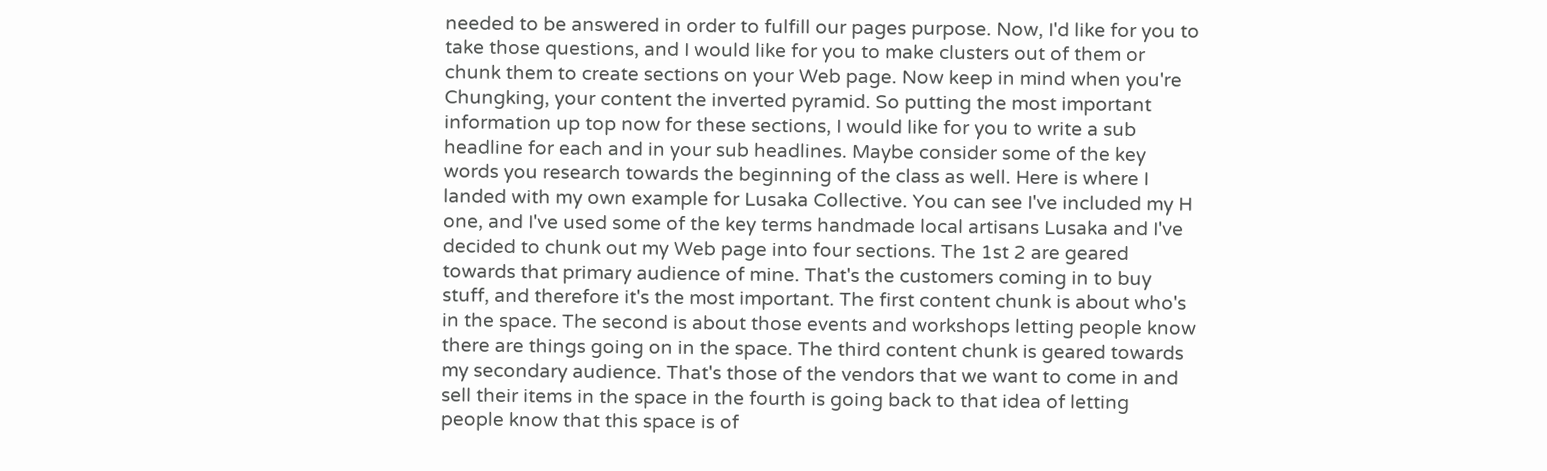needed to be answered in order to fulfill our pages purpose. Now, I'd like for you to take those questions, and I would like for you to make clusters out of them or chunk them to create sections on your Web page. Now keep in mind when you're Chungking, your content the inverted pyramid. So putting the most important information up top now for these sections, I would like for you to write a sub headline for each and in your sub headlines. Maybe consider some of the key words you research towards the beginning of the class as well. Here is where I landed with my own example for Lusaka Collective. You can see I've included my H one, and I've used some of the key terms handmade local artisans Lusaka and I've decided to chunk out my Web page into four sections. The 1st 2 are geared towards that primary audience of mine. That's the customers coming in to buy stuff, and therefore it's the most important. The first content chunk is about who's in the space. The second is about those events and workshops letting people know there are things going on in the space. The third content chunk is geared towards my secondary audience. That's those of the vendors that we want to come in and sell their items in the space in the fourth is going back to that idea of letting people know that this space is of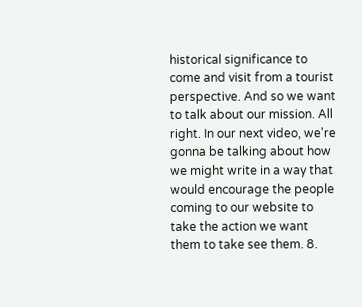historical significance to come and visit from a tourist perspective. And so we want to talk about our mission. All right. In our next video, we're gonna be talking about how we might write in a way that would encourage the people coming to our website to take the action we want them to take see them. 8.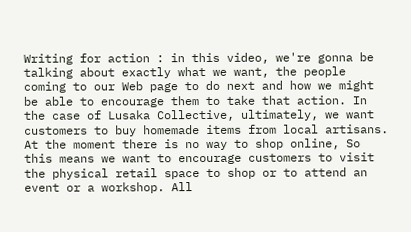Writing for action : in this video, we're gonna be talking about exactly what we want, the people coming to our Web page to do next and how we might be able to encourage them to take that action. In the case of Lusaka Collective, ultimately, we want customers to buy homemade items from local artisans. At the moment there is no way to shop online, So this means we want to encourage customers to visit the physical retail space to shop or to attend an event or a workshop. All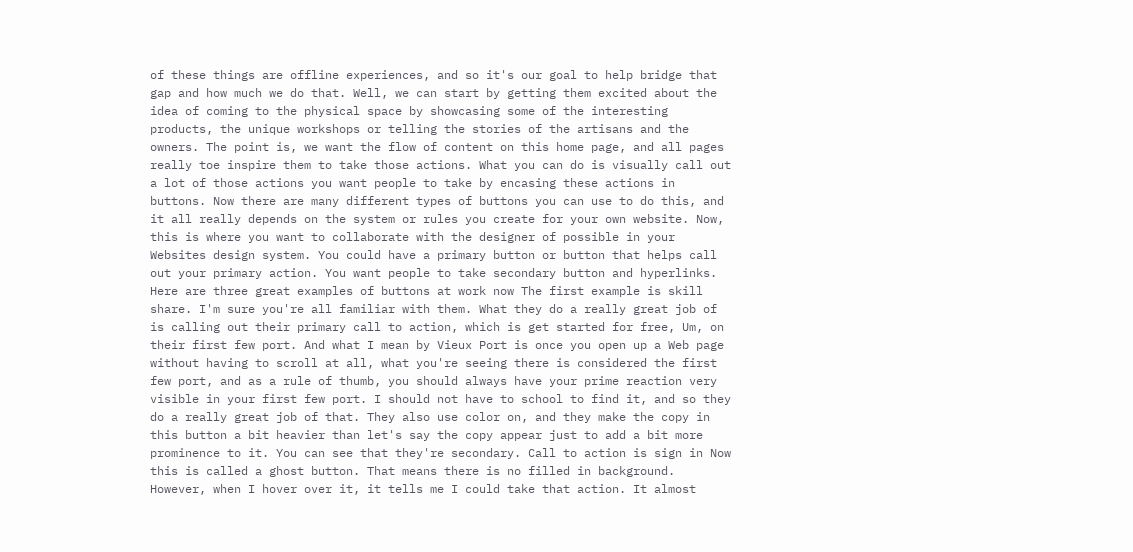of these things are offline experiences, and so it's our goal to help bridge that gap and how much we do that. Well, we can start by getting them excited about the idea of coming to the physical space by showcasing some of the interesting products, the unique workshops or telling the stories of the artisans and the owners. The point is, we want the flow of content on this home page, and all pages really toe inspire them to take those actions. What you can do is visually call out a lot of those actions you want people to take by encasing these actions in buttons. Now there are many different types of buttons you can use to do this, and it all really depends on the system or rules you create for your own website. Now, this is where you want to collaborate with the designer of possible in your Websites design system. You could have a primary button or button that helps call out your primary action. You want people to take secondary button and hyperlinks. Here are three great examples of buttons at work now The first example is skill share. I'm sure you're all familiar with them. What they do a really great job of is calling out their primary call to action, which is get started for free, Um, on their first few port. And what I mean by Vieux Port is once you open up a Web page without having to scroll at all, what you're seeing there is considered the first few port, and as a rule of thumb, you should always have your prime reaction very visible in your first few port. I should not have to school to find it, and so they do a really great job of that. They also use color on, and they make the copy in this button a bit heavier than let's say the copy appear just to add a bit more prominence to it. You can see that they're secondary. Call to action is sign in Now this is called a ghost button. That means there is no filled in background. However, when I hover over it, it tells me I could take that action. It almost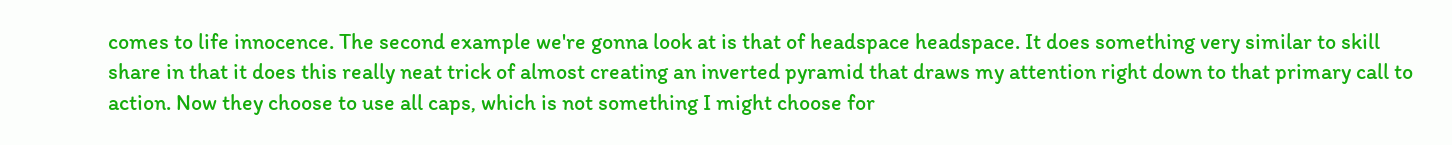comes to life innocence. The second example we're gonna look at is that of headspace headspace. It does something very similar to skill share in that it does this really neat trick of almost creating an inverted pyramid that draws my attention right down to that primary call to action. Now they choose to use all caps, which is not something I might choose for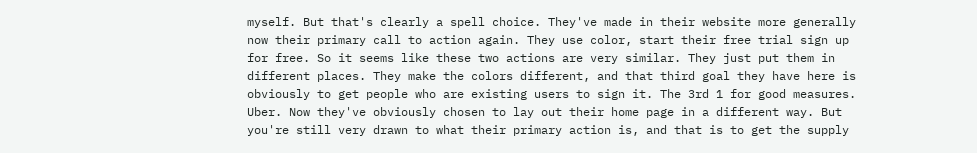myself. But that's clearly a spell choice. They've made in their website more generally now their primary call to action again. They use color, start their free trial sign up for free. So it seems like these two actions are very similar. They just put them in different places. They make the colors different, and that third goal they have here is obviously to get people who are existing users to sign it. The 3rd 1 for good measures. Uber. Now they've obviously chosen to lay out their home page in a different way. But you're still very drawn to what their primary action is, and that is to get the supply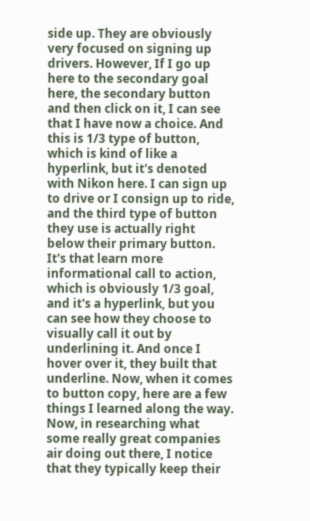side up. They are obviously very focused on signing up drivers. However, If I go up here to the secondary goal here, the secondary button and then click on it, I can see that I have now a choice. And this is 1/3 type of button, which is kind of like a hyperlink, but it's denoted with Nikon here. I can sign up to drive or I consign up to ride, and the third type of button they use is actually right below their primary button. It's that learn more informational call to action, which is obviously 1/3 goal, and it's a hyperlink, but you can see how they choose to visually call it out by underlining it. And once I hover over it, they built that underline. Now, when it comes to button copy, here are a few things I learned along the way. Now, in researching what some really great companies air doing out there, I notice that they typically keep their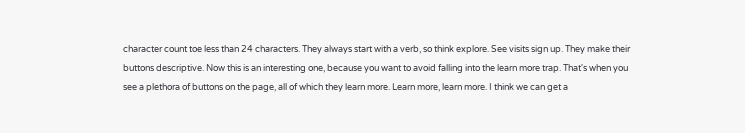character count toe less than 24 characters. They always start with a verb, so think explore. See visits sign up. They make their buttons descriptive. Now this is an interesting one, because you want to avoid falling into the learn more trap. That's when you see a plethora of buttons on the page, all of which they learn more. Learn more, learn more. I think we can get a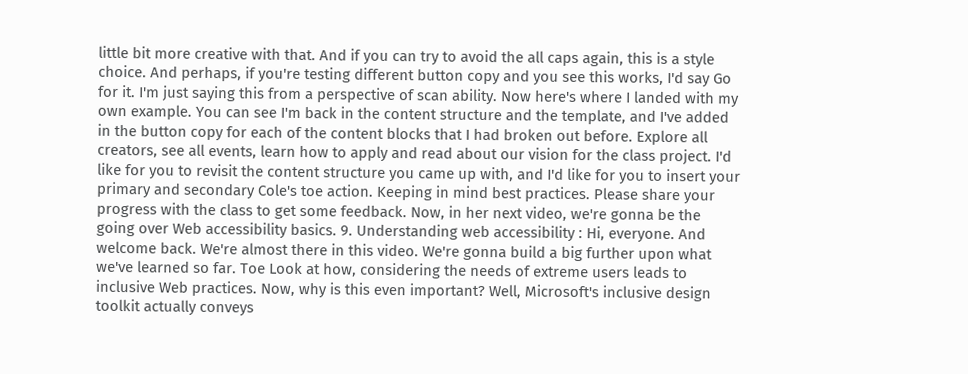little bit more creative with that. And if you can try to avoid the all caps again, this is a style choice. And perhaps, if you're testing different button copy and you see this works, I'd say Go for it. I'm just saying this from a perspective of scan ability. Now here's where I landed with my own example. You can see I'm back in the content structure and the template, and I've added in the button copy for each of the content blocks that I had broken out before. Explore all creators, see all events, learn how to apply and read about our vision for the class project. I'd like for you to revisit the content structure you came up with, and I'd like for you to insert your primary and secondary Cole's toe action. Keeping in mind best practices. Please share your progress with the class to get some feedback. Now, in her next video, we're gonna be the going over Web accessibility basics. 9. Understanding web accessibility : Hi, everyone. And welcome back. We're almost there in this video. We're gonna build a big further upon what we've learned so far. Toe Look at how, considering the needs of extreme users leads to inclusive Web practices. Now, why is this even important? Well, Microsoft's inclusive design toolkit actually conveys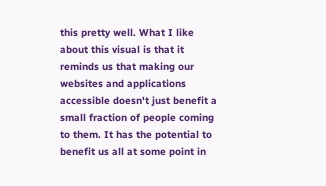this pretty well. What I like about this visual is that it reminds us that making our websites and applications accessible doesn't just benefit a small fraction of people coming to them. It has the potential to benefit us all at some point in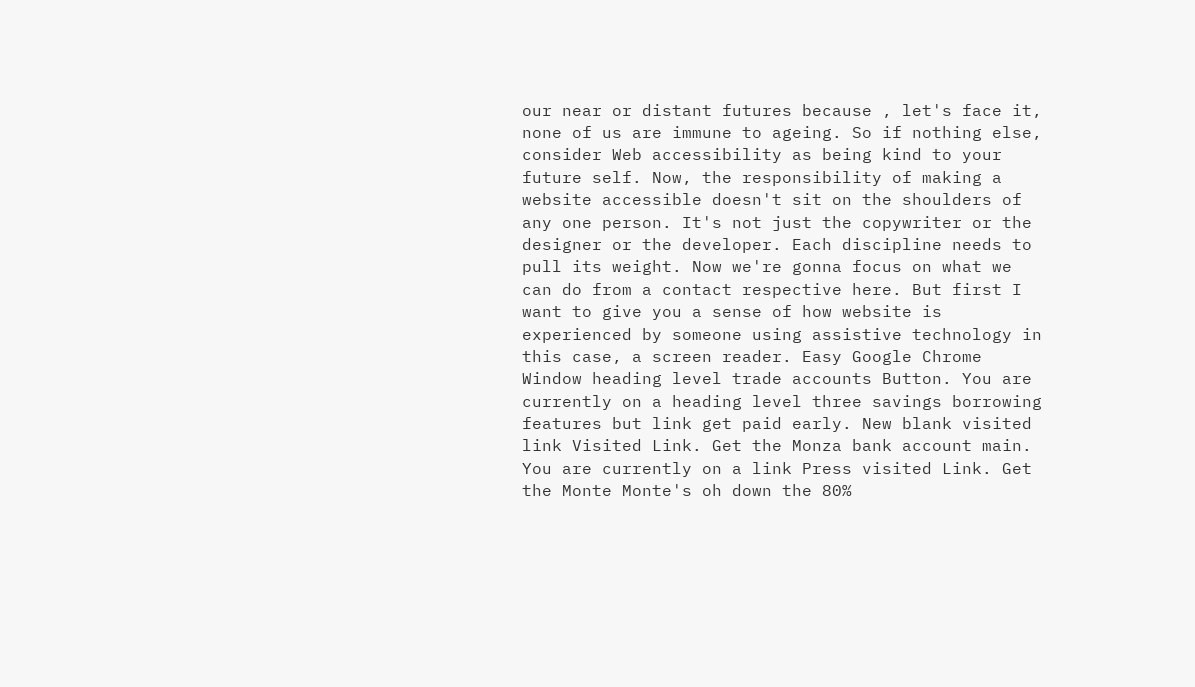our near or distant futures because , let's face it, none of us are immune to ageing. So if nothing else, consider Web accessibility as being kind to your future self. Now, the responsibility of making a website accessible doesn't sit on the shoulders of any one person. It's not just the copywriter or the designer or the developer. Each discipline needs to pull its weight. Now we're gonna focus on what we can do from a contact respective here. But first I want to give you a sense of how website is experienced by someone using assistive technology in this case, a screen reader. Easy Google Chrome Window heading level trade accounts Button. You are currently on a heading level three savings borrowing features but link get paid early. New blank visited link Visited Link. Get the Monza bank account main. You are currently on a link Press visited Link. Get the Monte Monte's oh down the 80%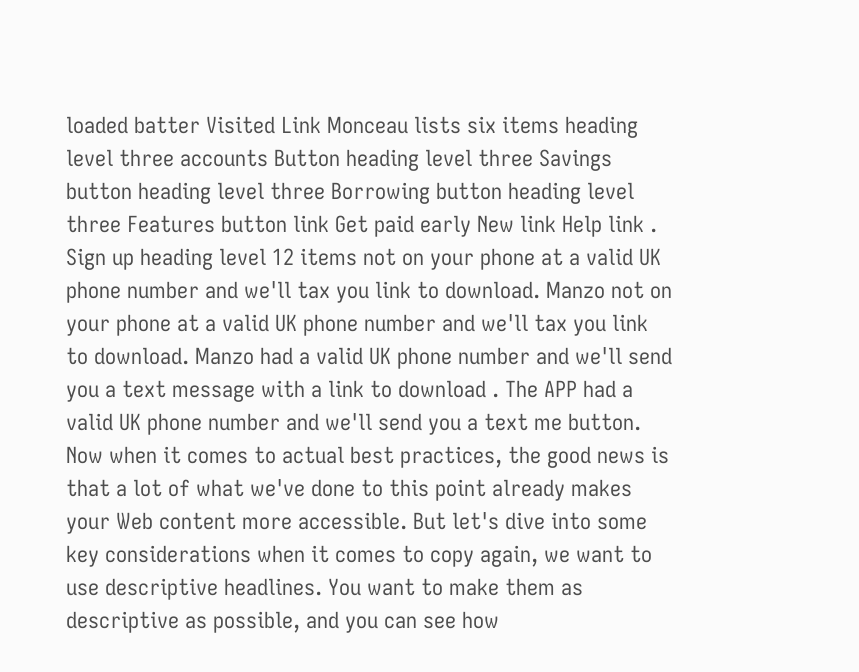loaded batter Visited Link Monceau lists six items heading level three accounts Button heading level three Savings button heading level three Borrowing button heading level three Features button link Get paid early New link Help link . Sign up heading level 12 items not on your phone at a valid UK phone number and we'll tax you link to download. Manzo not on your phone at a valid UK phone number and we'll tax you link to download. Manzo had a valid UK phone number and we'll send you a text message with a link to download . The APP had a valid UK phone number and we'll send you a text me button. Now when it comes to actual best practices, the good news is that a lot of what we've done to this point already makes your Web content more accessible. But let's dive into some key considerations when it comes to copy again, we want to use descriptive headlines. You want to make them as descriptive as possible, and you can see how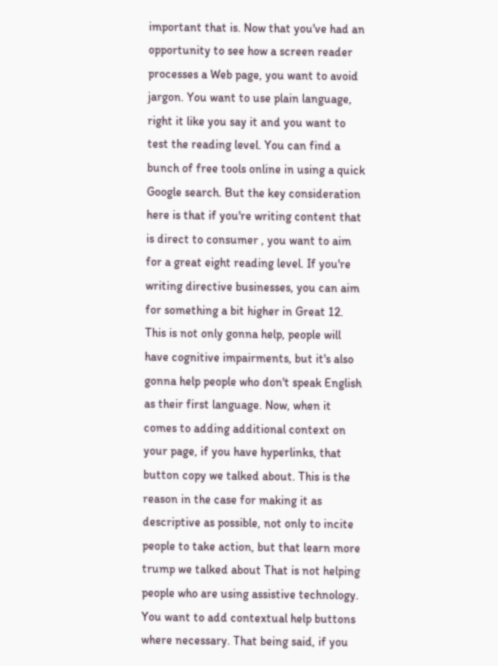important that is. Now that you've had an opportunity to see how a screen reader processes a Web page, you want to avoid jargon. You want to use plain language, right it like you say it and you want to test the reading level. You can find a bunch of free tools online in using a quick Google search. But the key consideration here is that if you're writing content that is direct to consumer , you want to aim for a great eight reading level. If you're writing directive businesses, you can aim for something a bit higher in Great 12. This is not only gonna help, people will have cognitive impairments, but it's also gonna help people who don't speak English as their first language. Now, when it comes to adding additional context on your page, if you have hyperlinks, that button copy we talked about. This is the reason in the case for making it as descriptive as possible, not only to incite people to take action, but that learn more trump we talked about That is not helping people who are using assistive technology. You want to add contextual help buttons where necessary. That being said, if you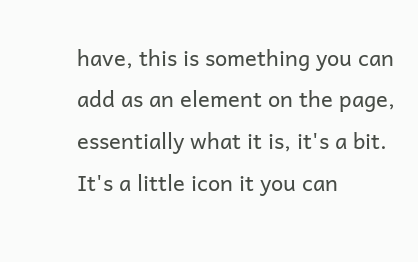have, this is something you can add as an element on the page, essentially what it is, it's a bit. It's a little icon it you can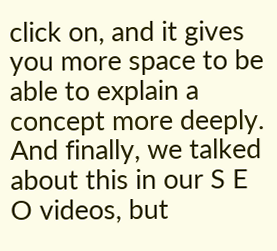click on, and it gives you more space to be able to explain a concept more deeply. And finally, we talked about this in our S E O videos, but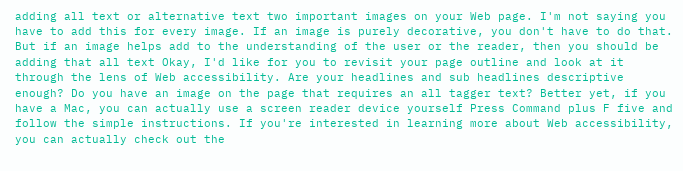adding all text or alternative text two important images on your Web page. I'm not saying you have to add this for every image. If an image is purely decorative, you don't have to do that. But if an image helps add to the understanding of the user or the reader, then you should be adding that all text Okay, I'd like for you to revisit your page outline and look at it through the lens of Web accessibility. Are your headlines and sub headlines descriptive enough? Do you have an image on the page that requires an all tagger text? Better yet, if you have a Mac, you can actually use a screen reader device yourself Press Command plus F five and follow the simple instructions. If you're interested in learning more about Web accessibility, you can actually check out the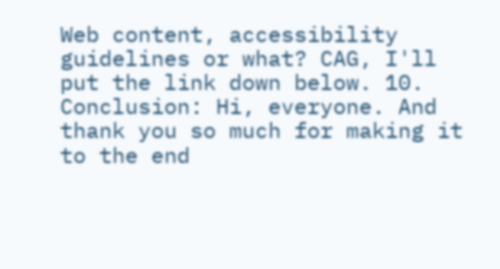Web content, accessibility guidelines or what? CAG, I'll put the link down below. 10. Conclusion: Hi, everyone. And thank you so much for making it to the end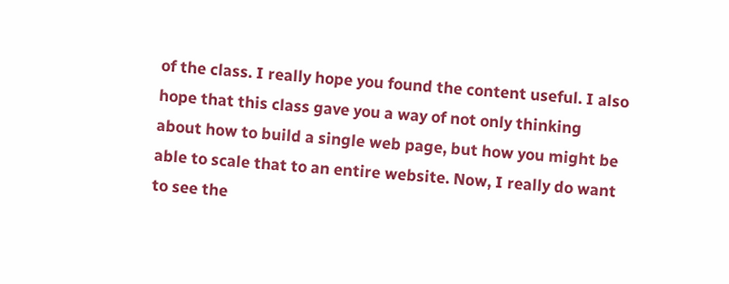of the class. I really hope you found the content useful. I also hope that this class gave you a way of not only thinking about how to build a single web page, but how you might be able to scale that to an entire website. Now, I really do want to see the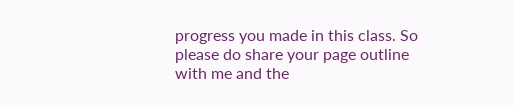progress you made in this class. So please do share your page outline with me and the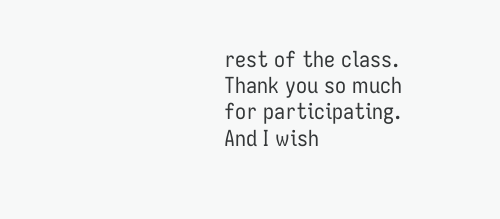rest of the class. Thank you so much for participating. And I wish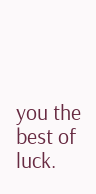you the best of luck.